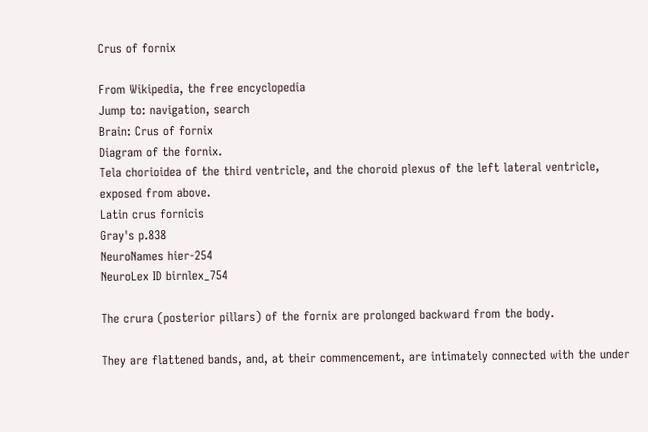Crus of fornix

From Wikipedia, the free encyclopedia
Jump to: navigation, search
Brain: Crus of fornix
Diagram of the fornix.
Tela chorioidea of the third ventricle, and the choroid plexus of the left lateral ventricle, exposed from above.
Latin crus fornicis
Gray's p.838
NeuroNames hier-254
NeuroLex ID birnlex_754

The crura (posterior pillars) of the fornix are prolonged backward from the body.

They are flattened bands, and, at their commencement, are intimately connected with the under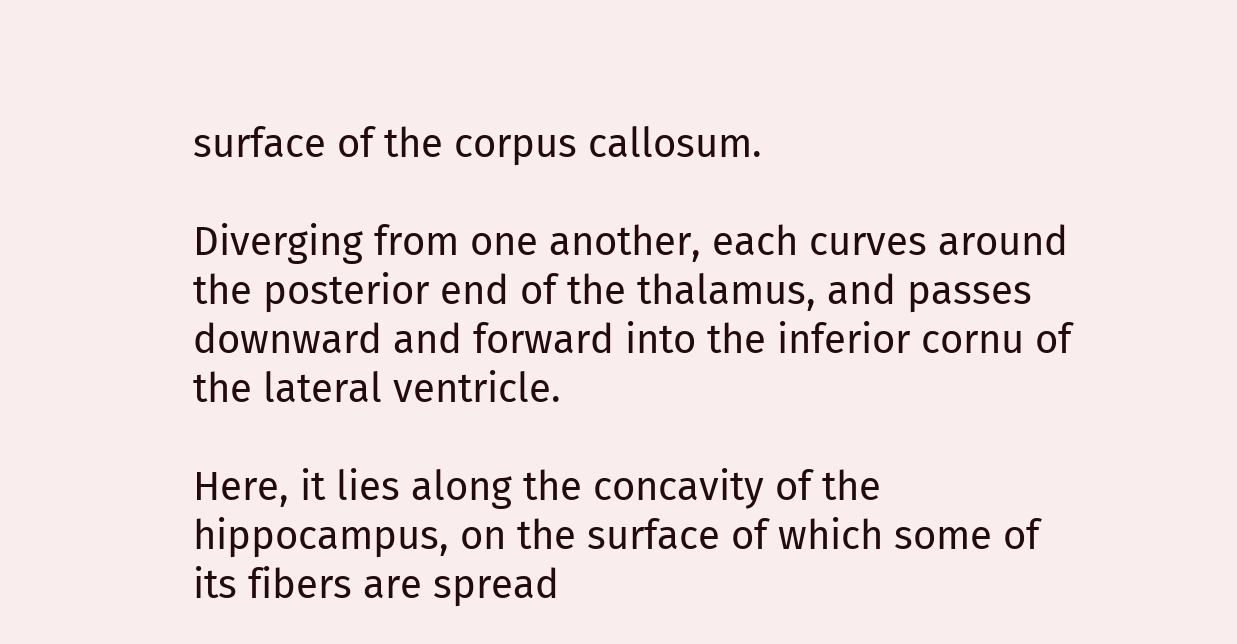surface of the corpus callosum.

Diverging from one another, each curves around the posterior end of the thalamus, and passes downward and forward into the inferior cornu of the lateral ventricle.

Here, it lies along the concavity of the hippocampus, on the surface of which some of its fibers are spread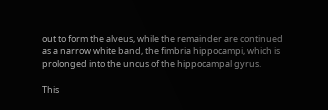out to form the alveus, while the remainder are continued as a narrow white band, the fimbria hippocampi, which is prolonged into the uncus of the hippocampal gyrus.

This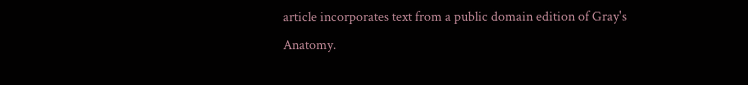article incorporates text from a public domain edition of Gray's Anatomy.